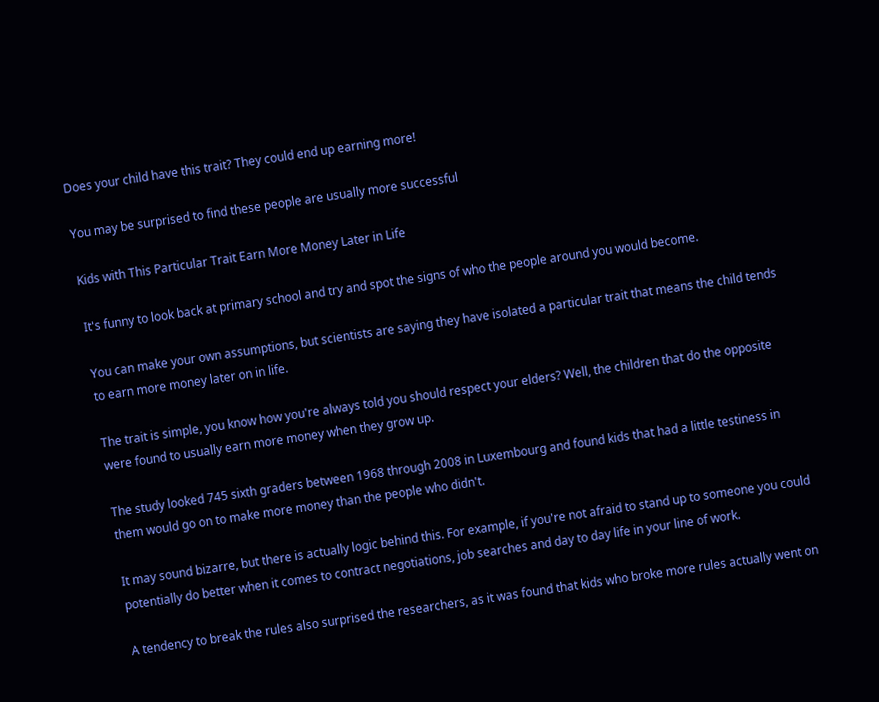Does your child have this trait? They could end up earning more!

You may be surprised to find these people are usually more successful

Kids with This Particular Trait Earn More Money Later in Life

It's funny to look back at primary school and try and spot the signs of who the people around you would become.

You can make your own assumptions, but scientists are saying they have isolated a particular trait that means the child tends to earn more money later on in life.

The trait is simple, you know how you're always told you should respect your elders? Well, the children that do the opposite were found to usually earn more money when they grow up.

The study looked 745 sixth graders between 1968 through 2008 in Luxembourg and found kids that had a little testiness in them would go on to make more money than the people who didn't.

It may sound bizarre, but there is actually logic behind this. For example, if you're not afraid to stand up to someone you could potentially do better when it comes to contract negotiations, job searches and day to day life in your line of work.

A tendency to break the rules also surprised the researchers, as it was found that kids who broke more rules actually went on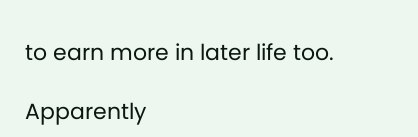to earn more in later life too.

Apparently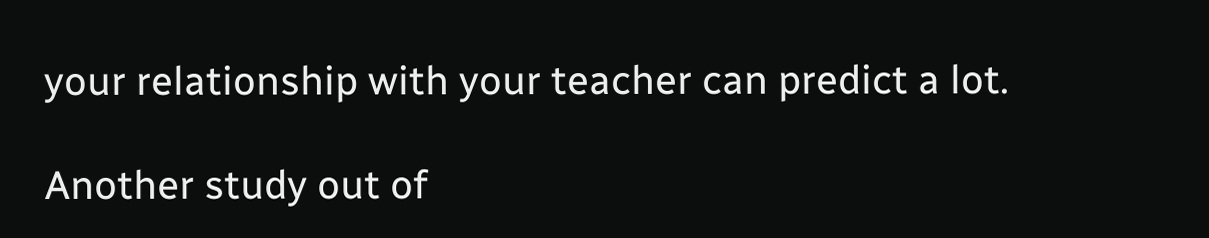your relationship with your teacher can predict a lot.

Another study out of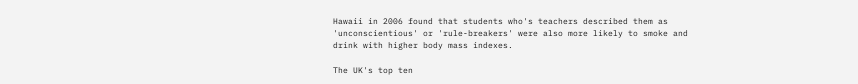Hawaii in 2006 found that students who's teachers described them as 'unconscientious' or 'rule-breakers' were also more likely to smoke and drink with higher body mass indexes.

The UK's top ten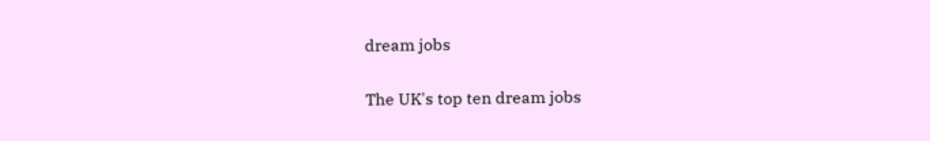dream jobs

The UK's top ten dream jobs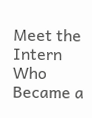Meet the Intern Who Became a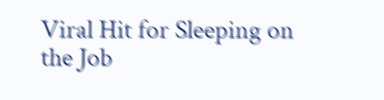Viral Hit for Sleeping on the Job